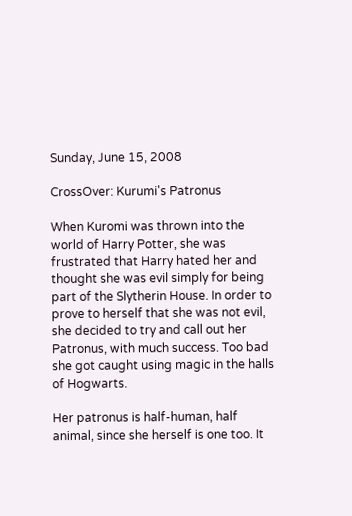Sunday, June 15, 2008

CrossOver: Kurumi's Patronus

When Kuromi was thrown into the world of Harry Potter, she was frustrated that Harry hated her and thought she was evil simply for being part of the Slytherin House. In order to prove to herself that she was not evil, she decided to try and call out her Patronus, with much success. Too bad she got caught using magic in the halls of Hogwarts.

Her patronus is half-human, half animal, since she herself is one too. It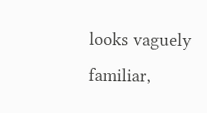looks vaguely familiar,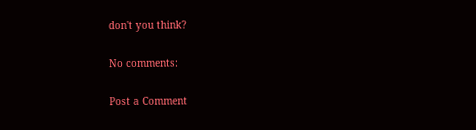don't you think?

No comments:

Post a Comment